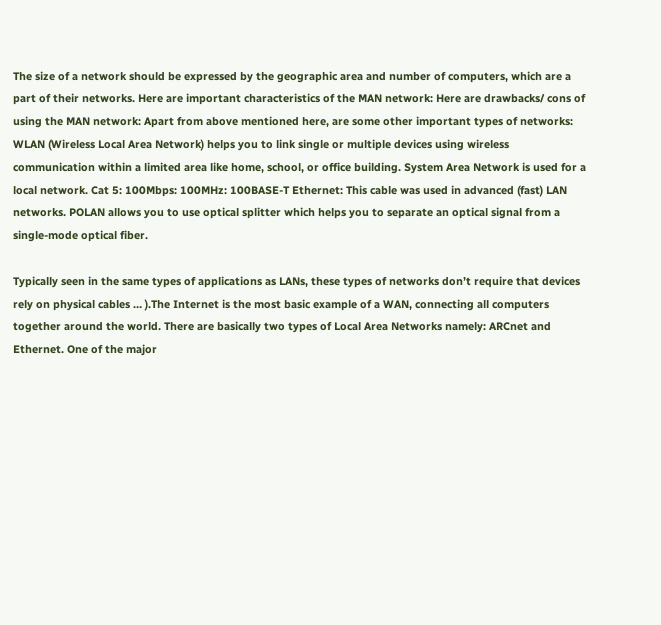The size of a network should be expressed by the geographic area and number of computers, which are a part of their networks. Here are important characteristics of the MAN network: Here are drawbacks/ cons of using the MAN network: Apart from above mentioned here, are some other important types of networks: WLAN (Wireless Local Area Network) helps you to link single or multiple devices using wireless communication within a limited area like home, school, or office building. System Area Network is used for a local network. Cat 5: 100Mbps: 100MHz: 100BASE-T Ethernet: This cable was used in advanced (fast) LAN networks. POLAN allows you to use optical splitter which helps you to separate an optical signal from a single-mode optical fiber.

Typically seen in the same types of applications as LANs, these types of networks don’t require that devices rely on physical cables … ).The Internet is the most basic example of a WAN, connecting all computers together around the world. There are basically two types of Local Area Networks namely: ARCnet and Ethernet. One of the major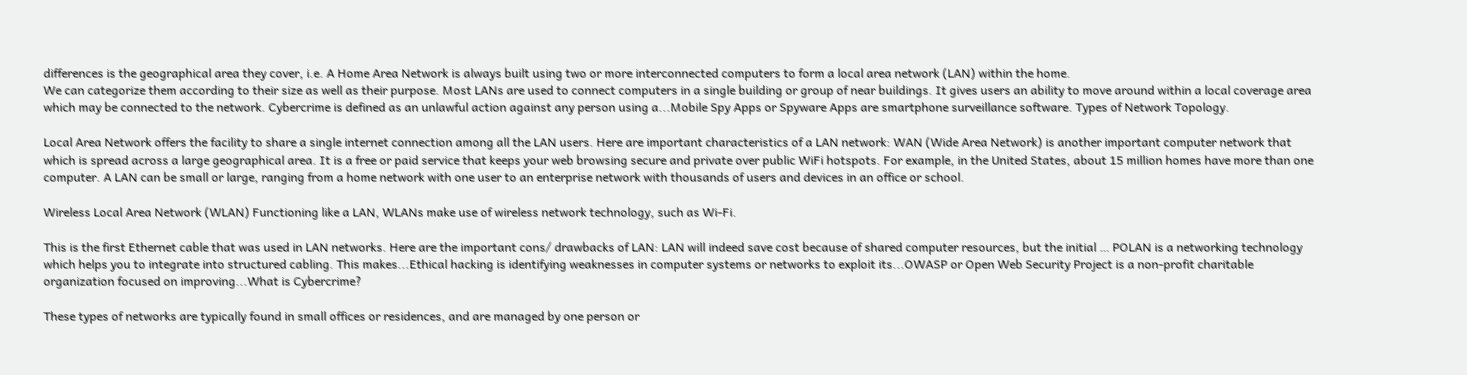differences is the geographical area they cover, i.e. A Home Area Network is always built using two or more interconnected computers to form a local area network (LAN) within the home.
We can categorize them according to their size as well as their purpose. Most LANs are used to connect computers in a single building or group of near buildings. It gives users an ability to move around within a local coverage area which may be connected to the network. Cybercrime is defined as an unlawful action against any person using a...Mobile Spy Apps or Spyware Apps are smartphone surveillance software. Types of Network Topology.

Local Area Network offers the facility to share a single internet connection among all the LAN users. Here are important characteristics of a LAN network: WAN (Wide Area Network) is another important computer network that which is spread across a large geographical area. It is a free or paid service that keeps your web browsing secure and private over public WiFi hotspots. For example, in the United States, about 15 million homes have more than one computer. A LAN can be small or large, ranging from a home network with one user to an enterprise network with thousands of users and devices in an office or school.

Wireless Local Area Network (WLAN) Functioning like a LAN, WLANs make use of wireless network technology, such as Wi-Fi.

This is the first Ethernet cable that was used in LAN networks. Here are the important cons/ drawbacks of LAN: LAN will indeed save cost because of shared computer resources, but the initial … POLAN is a networking technology which helps you to integrate into structured cabling. This makes...Ethical hacking is identifying weaknesses in computer systems or networks to exploit its...OWASP or Open Web Security Project is a non-profit charitable organization focused on improving...What is Cybercrime?

These types of networks are typically found in small offices or residences, and are managed by one person or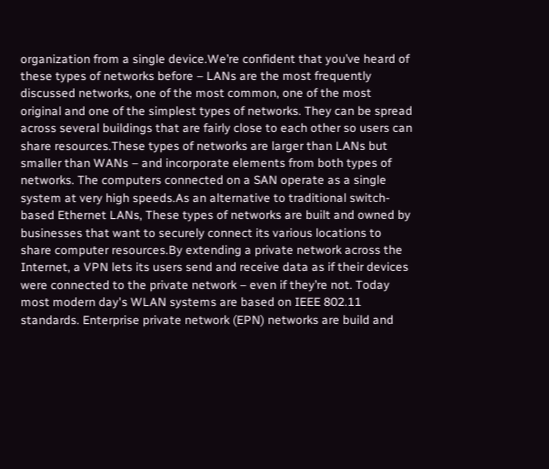organization from a single device.We’re confident that you’ve heard of these types of networks before – LANs are the most frequently discussed networks, one of the most common, one of the most original and one of the simplest types of networks. They can be spread across several buildings that are fairly close to each other so users can share resources.These types of networks are larger than LANs but smaller than WANs – and incorporate elements from both types of networks. The computers connected on a SAN operate as a single system at very high speeds.As an alternative to traditional switch-based Ethernet LANs, These types of networks are built and owned by businesses that want to securely connect its various locations to share computer resources.By extending a private network across the Internet, a VPN lets its users send and receive data as if their devices were connected to the private network – even if they’re not. Today most modern day's WLAN systems are based on IEEE 802.11 standards. Enterprise private network (EPN) networks are build and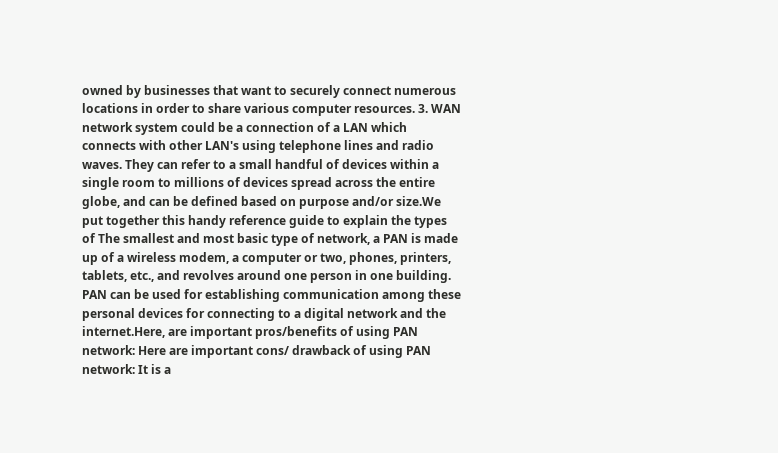owned by businesses that want to securely connect numerous locations in order to share various computer resources. 3. WAN network system could be a connection of a LAN which connects with other LAN's using telephone lines and radio waves. They can refer to a small handful of devices within a single room to millions of devices spread across the entire globe, and can be defined based on purpose and/or size.We put together this handy reference guide to explain the types of The smallest and most basic type of network, a PAN is made up of a wireless modem, a computer or two, phones, printers, tablets, etc., and revolves around one person in one building. PAN can be used for establishing communication among these personal devices for connecting to a digital network and the internet.Here, are important pros/benefits of using PAN network: Here are important cons/ drawback of using PAN network: It is a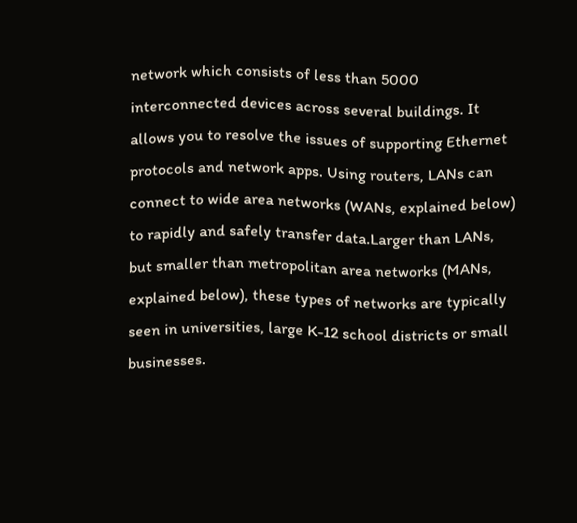network which consists of less than 5000 interconnected devices across several buildings. It allows you to resolve the issues of supporting Ethernet protocols and network apps. Using routers, LANs can connect to wide area networks (WANs, explained below) to rapidly and safely transfer data.Larger than LANs, but smaller than metropolitan area networks (MANs, explained below), these types of networks are typically seen in universities, large K-12 school districts or small businesses.